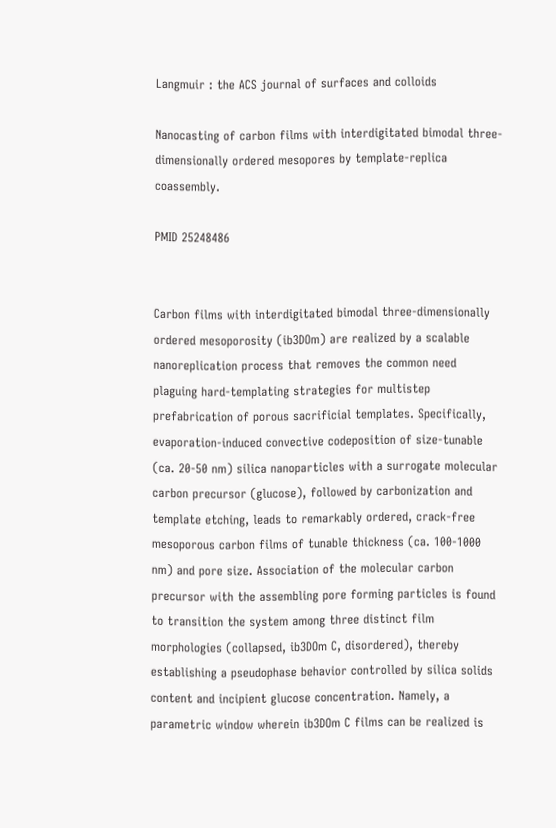Langmuir : the ACS journal of surfaces and colloids

Nanocasting of carbon films with interdigitated bimodal three-dimensionally ordered mesopores by template-replica coassembly.

PMID 25248486


Carbon films with interdigitated bimodal three-dimensionally ordered mesoporosity (ib3DOm) are realized by a scalable nanoreplication process that removes the common need plaguing hard-templating strategies for multistep prefabrication of porous sacrificial templates. Specifically, evaporation-induced convective codeposition of size-tunable (ca. 20-50 nm) silica nanoparticles with a surrogate molecular carbon precursor (glucose), followed by carbonization and template etching, leads to remarkably ordered, crack-free mesoporous carbon films of tunable thickness (ca. 100-1000 nm) and pore size. Association of the molecular carbon precursor with the assembling pore forming particles is found to transition the system among three distinct film morphologies (collapsed, ib3DOm C, disordered), thereby establishing a pseudophase behavior controlled by silica solids content and incipient glucose concentration. Namely, a parametric window wherein ib3DOm C films can be realized is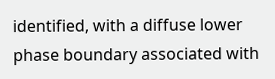identified, with a diffuse lower phase boundary associated with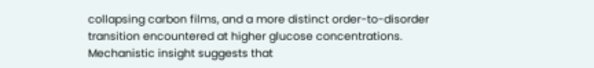collapsing carbon films, and a more distinct order-to-disorder transition encountered at higher glucose concentrations. Mechanistic insight suggests that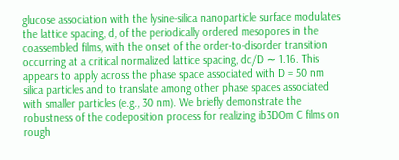glucose association with the lysine-silica nanoparticle surface modulates the lattice spacing, d, of the periodically ordered mesopores in the coassembled films, with the onset of the order-to-disorder transition occurring at a critical normalized lattice spacing, dc/D ∼ 1.16. This appears to apply across the phase space associated with D = 50 nm silica particles and to translate among other phase spaces associated with smaller particles (e.g., 30 nm). We briefly demonstrate the robustness of the codeposition process for realizing ib3DOm C films on rough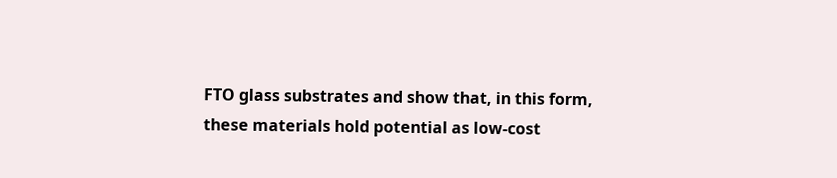FTO glass substrates and show that, in this form, these materials hold potential as low-cost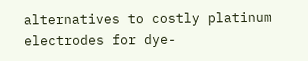alternatives to costly platinum electrodes for dye-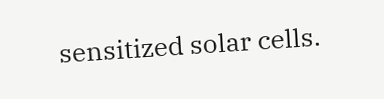sensitized solar cells.